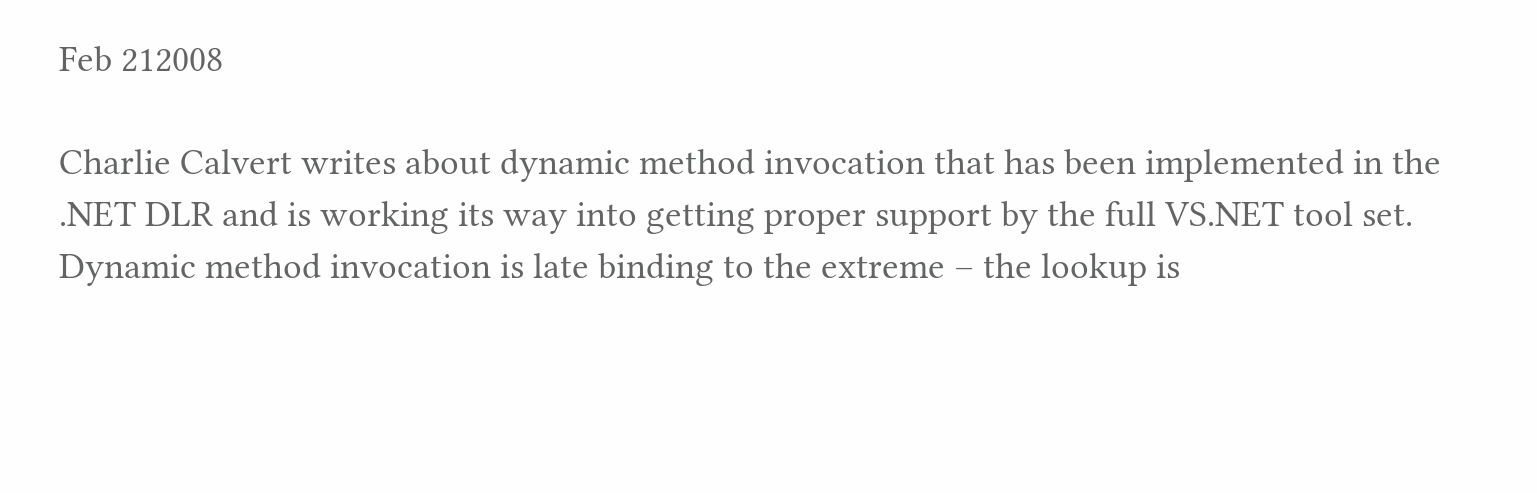Feb 212008

Charlie Calvert writes about dynamic method invocation that has been implemented in the .NET DLR and is working its way into getting proper support by the full VS.NET tool set.  Dynamic method invocation is late binding to the extreme – the lookup is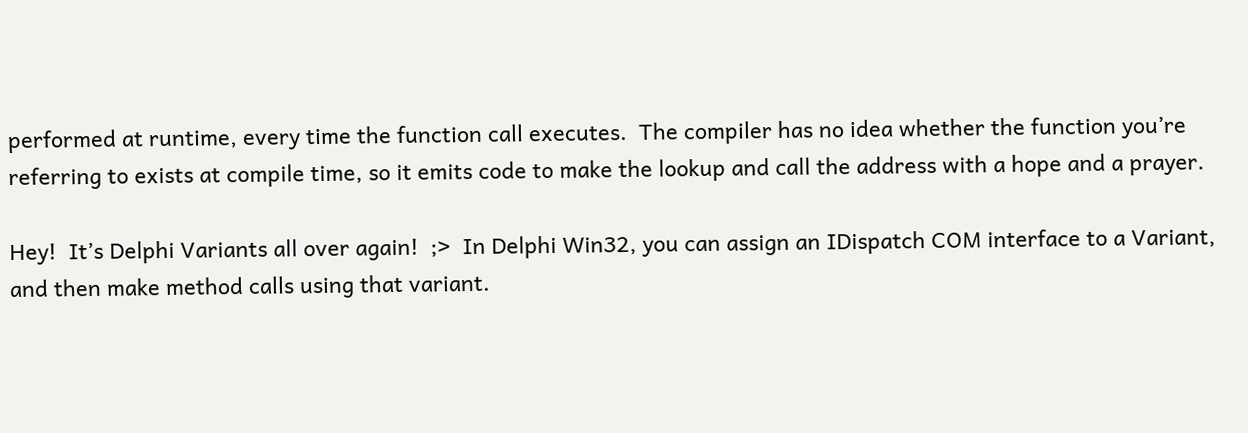performed at runtime, every time the function call executes.  The compiler has no idea whether the function you’re referring to exists at compile time, so it emits code to make the lookup and call the address with a hope and a prayer.

Hey!  It’s Delphi Variants all over again!  ;>  In Delphi Win32, you can assign an IDispatch COM interface to a Variant, and then make method calls using that variant.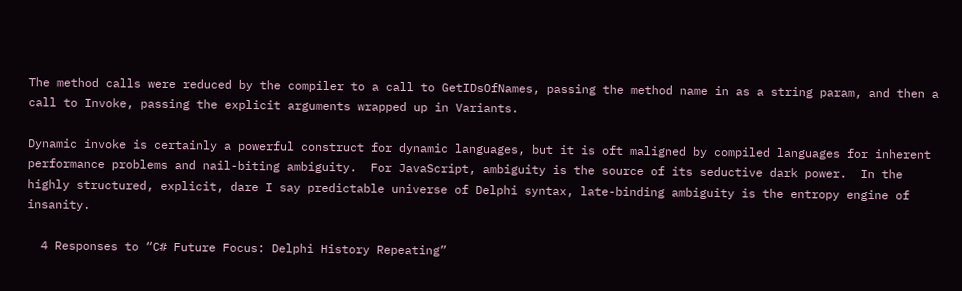The method calls were reduced by the compiler to a call to GetIDsOfNames, passing the method name in as a string param, and then a call to Invoke, passing the explicit arguments wrapped up in Variants.

Dynamic invoke is certainly a powerful construct for dynamic languages, but it is oft maligned by compiled languages for inherent performance problems and nail-biting ambiguity.  For JavaScript, ambiguity is the source of its seductive dark power.  In the highly structured, explicit, dare I say predictable universe of Delphi syntax, late-binding ambiguity is the entropy engine of insanity.

  4 Responses to “C# Future Focus: Delphi History Repeating”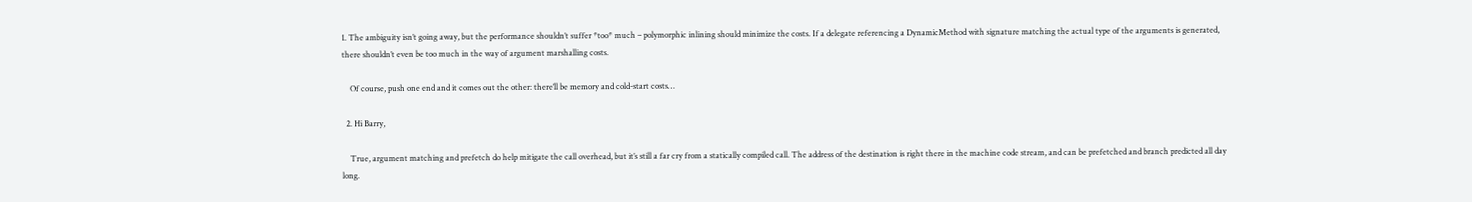1. The ambiguity isn’t going away, but the performance shouldn’t suffer *too* much – polymorphic inlining should minimize the costs. If a delegate referencing a DynamicMethod with signature matching the actual type of the arguments is generated, there shouldn’t even be too much in the way of argument marshalling costs.

    Of course, push one end and it comes out the other: there’ll be memory and cold-start costs…

  2. Hi Barry,

    True, argument matching and prefetch do help mitigate the call overhead, but it’s still a far cry from a statically compiled call. The address of the destination is right there in the machine code stream, and can be prefetched and branch predicted all day long.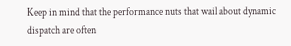Keep in mind that the performance nuts that wail about dynamic dispatch are often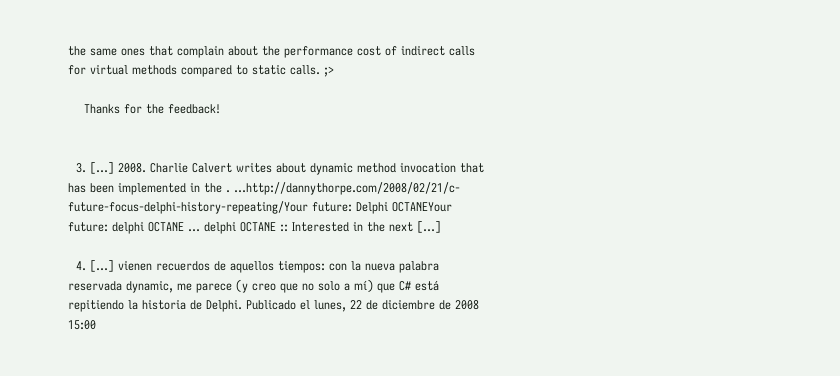the same ones that complain about the performance cost of indirect calls for virtual methods compared to static calls. ;>

    Thanks for the feedback!


  3. […] 2008. Charlie Calvert writes about dynamic method invocation that has been implemented in the . …http://dannythorpe.com/2008/02/21/c-future-focus-delphi-history-repeating/Your future: Delphi OCTANEYour future: delphi OCTANE … delphi OCTANE :: Interested in the next […]

  4. […] vienen recuerdos de aquellos tiempos: con la nueva palabra reservada dynamic, me parece (y creo que no solo a mí) que C# está repitiendo la historia de Delphi. Publicado el lunes, 22 de diciembre de 2008 15:00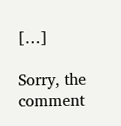[…]

Sorry, the comment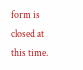form is closed at this time.